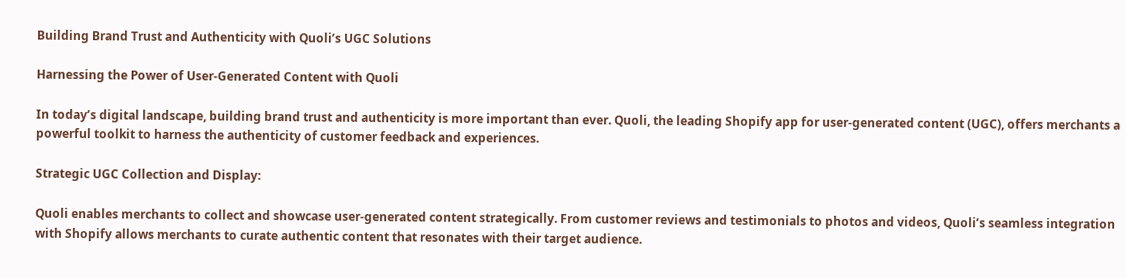Building Brand Trust and Authenticity with Quoli’s UGC Solutions

Harnessing the Power of User-Generated Content with Quoli

In today’s digital landscape, building brand trust and authenticity is more important than ever. Quoli, the leading Shopify app for user-generated content (UGC), offers merchants a powerful toolkit to harness the authenticity of customer feedback and experiences.

Strategic UGC Collection and Display:

Quoli enables merchants to collect and showcase user-generated content strategically. From customer reviews and testimonials to photos and videos, Quoli’s seamless integration with Shopify allows merchants to curate authentic content that resonates with their target audience.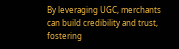By leveraging UGC, merchants can build credibility and trust, fostering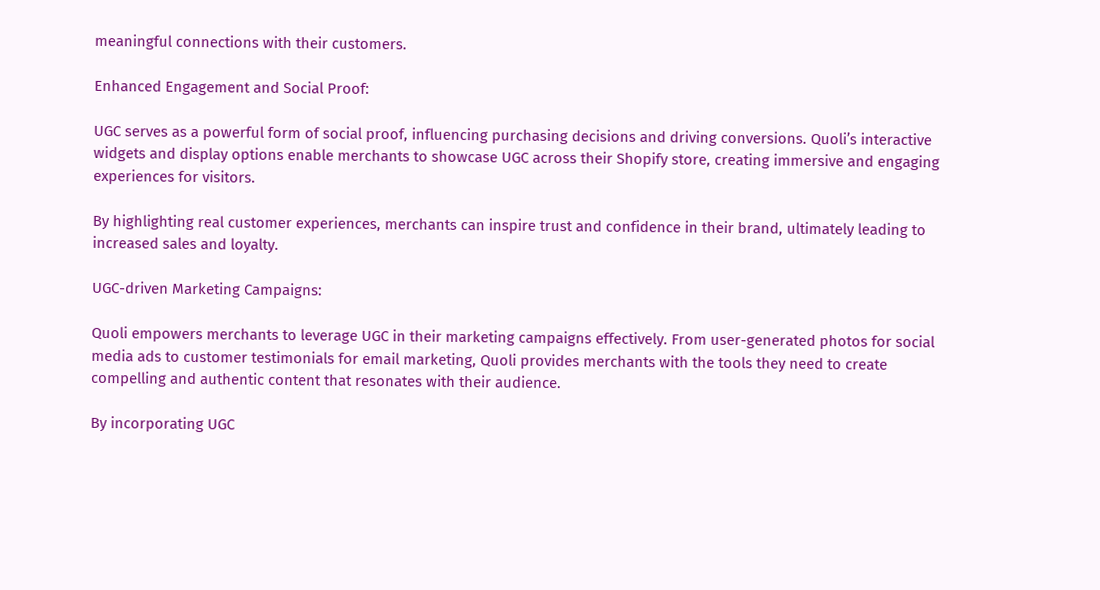meaningful connections with their customers.

Enhanced Engagement and Social Proof:

UGC serves as a powerful form of social proof, influencing purchasing decisions and driving conversions. Quoli’s interactive widgets and display options enable merchants to showcase UGC across their Shopify store, creating immersive and engaging experiences for visitors.

By highlighting real customer experiences, merchants can inspire trust and confidence in their brand, ultimately leading to increased sales and loyalty.

UGC-driven Marketing Campaigns:

Quoli empowers merchants to leverage UGC in their marketing campaigns effectively. From user-generated photos for social media ads to customer testimonials for email marketing, Quoli provides merchants with the tools they need to create compelling and authentic content that resonates with their audience.

By incorporating UGC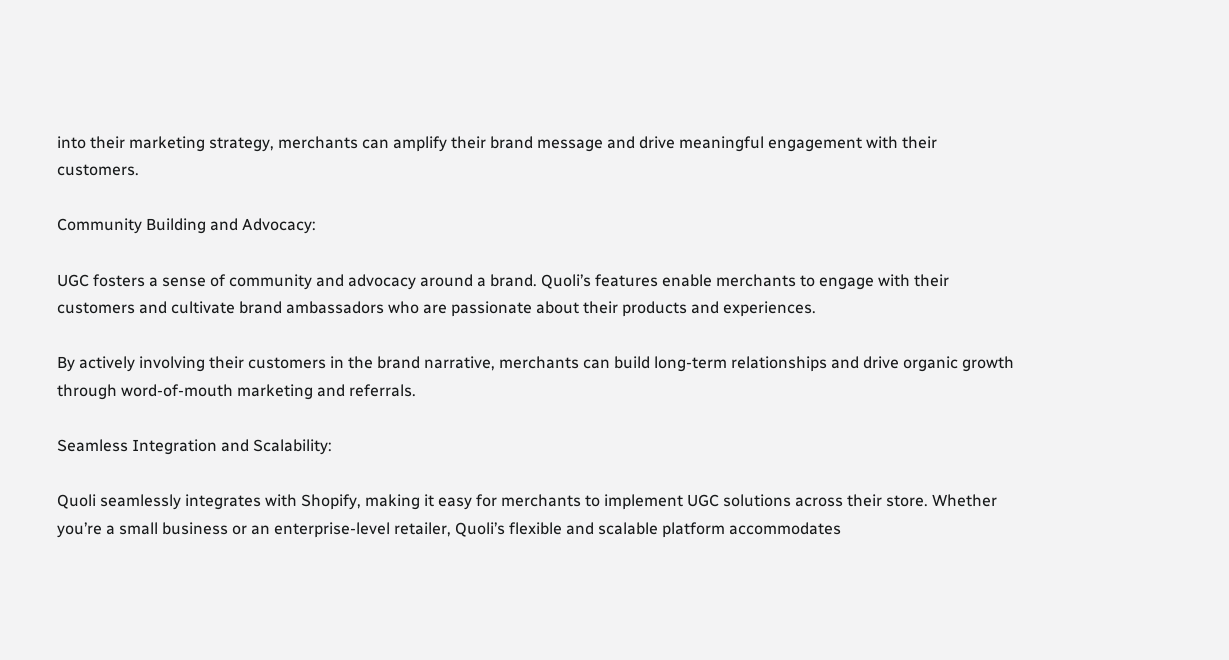into their marketing strategy, merchants can amplify their brand message and drive meaningful engagement with their customers.

Community Building and Advocacy:

UGC fosters a sense of community and advocacy around a brand. Quoli’s features enable merchants to engage with their customers and cultivate brand ambassadors who are passionate about their products and experiences.

By actively involving their customers in the brand narrative, merchants can build long-term relationships and drive organic growth through word-of-mouth marketing and referrals.

Seamless Integration and Scalability:

Quoli seamlessly integrates with Shopify, making it easy for merchants to implement UGC solutions across their store. Whether you’re a small business or an enterprise-level retailer, Quoli’s flexible and scalable platform accommodates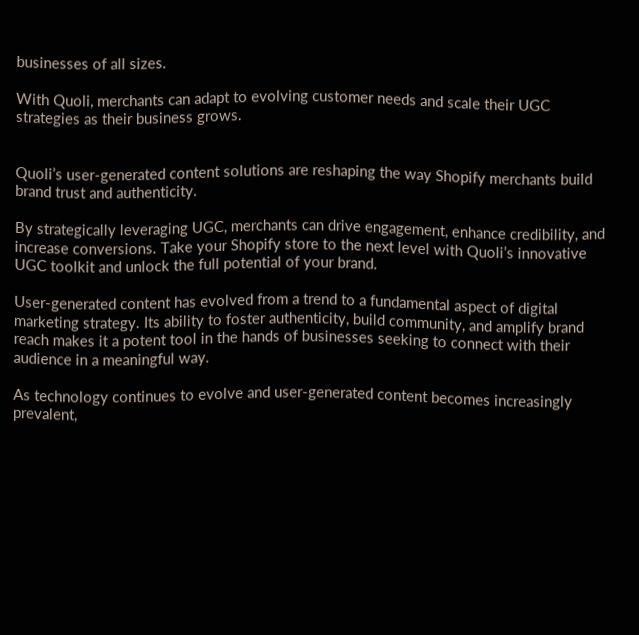businesses of all sizes.

With Quoli, merchants can adapt to evolving customer needs and scale their UGC strategies as their business grows.


Quoli’s user-generated content solutions are reshaping the way Shopify merchants build brand trust and authenticity.

By strategically leveraging UGC, merchants can drive engagement, enhance credibility, and increase conversions. Take your Shopify store to the next level with Quoli’s innovative UGC toolkit and unlock the full potential of your brand.

User-generated content has evolved from a trend to a fundamental aspect of digital marketing strategy. Its ability to foster authenticity, build community, and amplify brand reach makes it a potent tool in the hands of businesses seeking to connect with their audience in a meaningful way.

As technology continues to evolve and user-generated content becomes increasingly prevalent,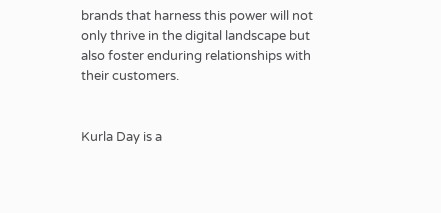brands that harness this power will not only thrive in the digital landscape but also foster enduring relationships with their customers.


Kurla Day is a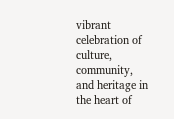vibrant celebration of culture, community, and heritage in the heart of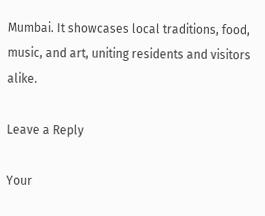Mumbai. It showcases local traditions, food, music, and art, uniting residents and visitors alike.

Leave a Reply

Your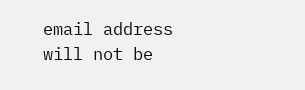email address will not be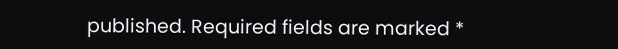published. Required fields are marked *